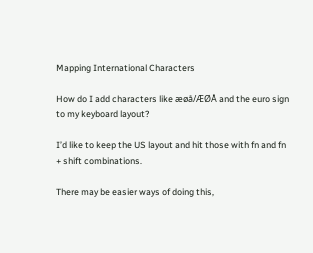Mapping International Characters

How do I add characters like æøå/ÆØÅ and the euro sign to my keyboard layout?

I’d like to keep the US layout and hit those with fn and fn + shift combinations.

There may be easier ways of doing this,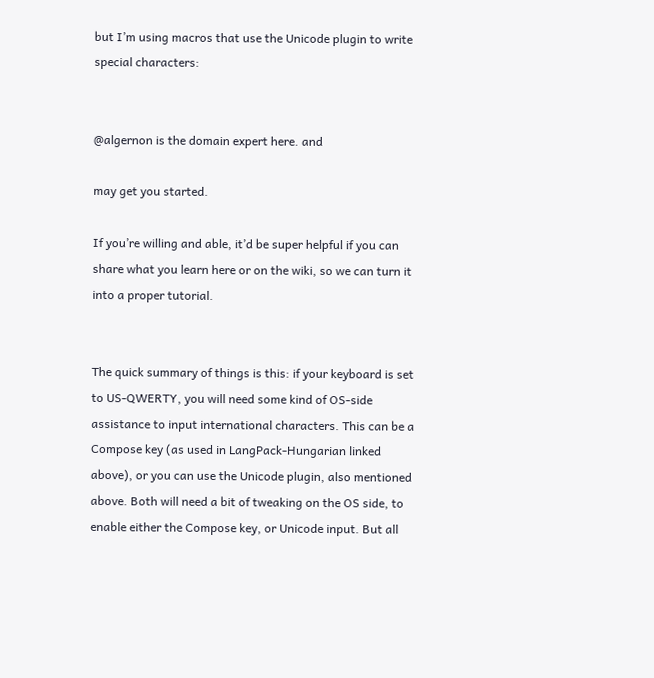but I’m using macros that use the Unicode plugin to write special characters:


@algernon is the domain expert here. and

may get you started.

If you’re willing and able, it’d be super helpful if you can share what you learn here or on the wiki, so we can turn it into a proper tutorial.


The quick summary of things is this: if your keyboard is set to US-QWERTY, you will need some kind of OS-side assistance to input international characters. This can be a Compose key (as used in LangPack-Hungarian linked above), or you can use the Unicode plugin, also mentioned above. Both will need a bit of tweaking on the OS side, to enable either the Compose key, or Unicode input. But all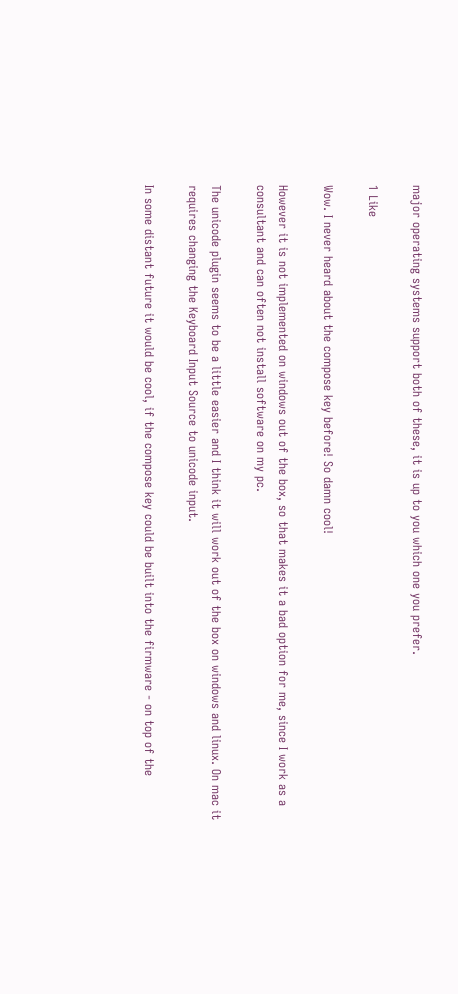major operating systems support both of these, it is up to you which one you prefer.

1 Like

Wow. I never heard about the compose key before! So damn cool!

However it is not implemented on windows out of the box, so that makes it a bad option for me, since I work as a consultant and can often not install software on my pc.

The unicode plugin seems to be a little easier and I think it will work out of the box on windows and linux. On mac it requires changing the Keyboard Input Source to unicode input.

In some distant future it would be cool, if the compose key could be built into the firmware - on top of the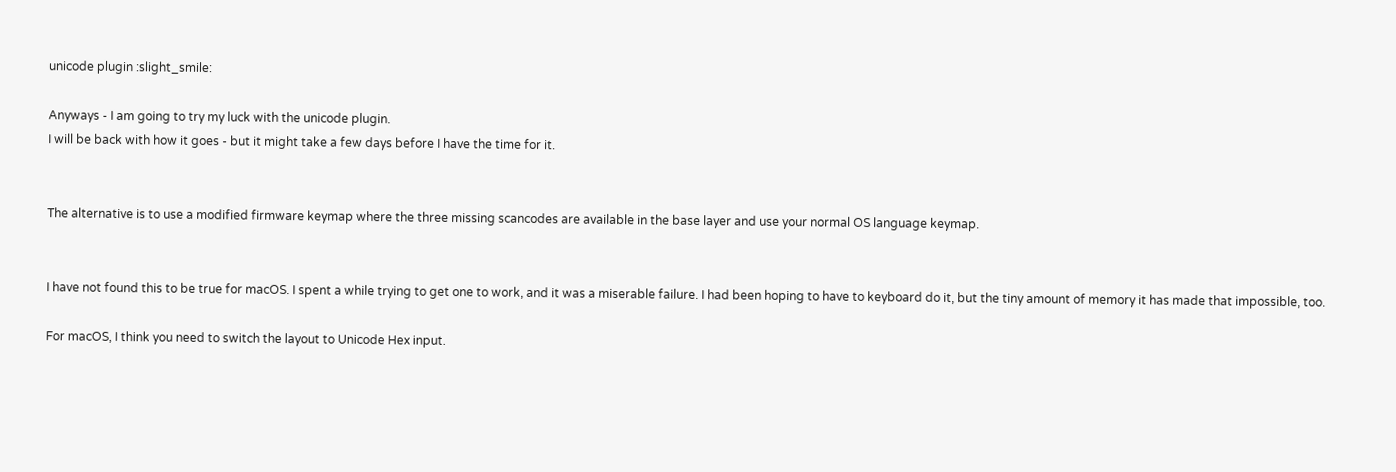unicode plugin :slight_smile:

Anyways - I am going to try my luck with the unicode plugin.
I will be back with how it goes - but it might take a few days before I have the time for it.


The alternative is to use a modified firmware keymap where the three missing scancodes are available in the base layer and use your normal OS language keymap.


I have not found this to be true for macOS. I spent a while trying to get one to work, and it was a miserable failure. I had been hoping to have to keyboard do it, but the tiny amount of memory it has made that impossible, too.

For macOS, I think you need to switch the layout to Unicode Hex input.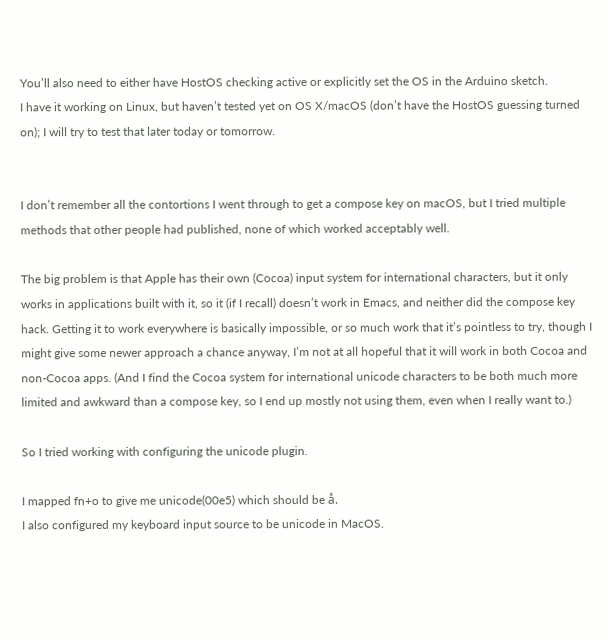You’ll also need to either have HostOS checking active or explicitly set the OS in the Arduino sketch.
I have it working on Linux, but haven’t tested yet on OS X/macOS (don’t have the HostOS guessing turned on); I will try to test that later today or tomorrow.


I don’t remember all the contortions I went through to get a compose key on macOS, but I tried multiple methods that other people had published, none of which worked acceptably well.

The big problem is that Apple has their own (Cocoa) input system for international characters, but it only works in applications built with it, so it (if I recall) doesn’t work in Emacs, and neither did the compose key hack. Getting it to work everywhere is basically impossible, or so much work that it’s pointless to try, though I might give some newer approach a chance anyway, I’m not at all hopeful that it will work in both Cocoa and non-Cocoa apps. (And I find the Cocoa system for international unicode characters to be both much more limited and awkward than a compose key, so I end up mostly not using them, even when I really want to.)

So I tried working with configuring the unicode plugin.

I mapped fn+o to give me unicode(00e5) which should be å.
I also configured my keyboard input source to be unicode in MacOS.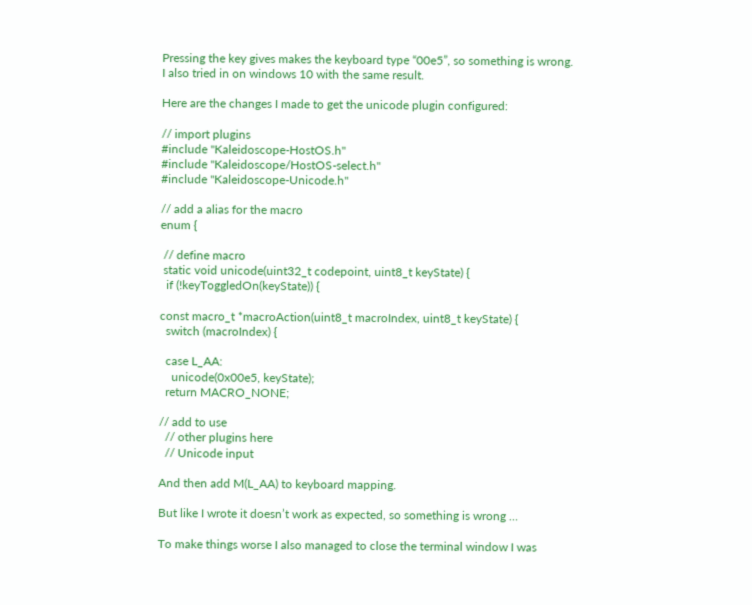Pressing the key gives makes the keyboard type “00e5”, so something is wrong.
I also tried in on windows 10 with the same result.

Here are the changes I made to get the unicode plugin configured:

// import plugins
#include "Kaleidoscope-HostOS.h"
#include "Kaleidoscope/HostOS-select.h"
#include "Kaleidoscope-Unicode.h"

// add a alias for the macro
enum {

 // define macro
 static void unicode(uint32_t codepoint, uint8_t keyState) {
  if (!keyToggledOn(keyState)) {

const macro_t *macroAction(uint8_t macroIndex, uint8_t keyState) {
  switch (macroIndex) {

  case L_AA:
    unicode(0x00e5, keyState);
  return MACRO_NONE;

// add to use
  // other plugins here
  // Unicode input

And then add M(L_AA) to keyboard mapping.

But like I wrote it doesn’t work as expected, so something is wrong …

To make things worse I also managed to close the terminal window I was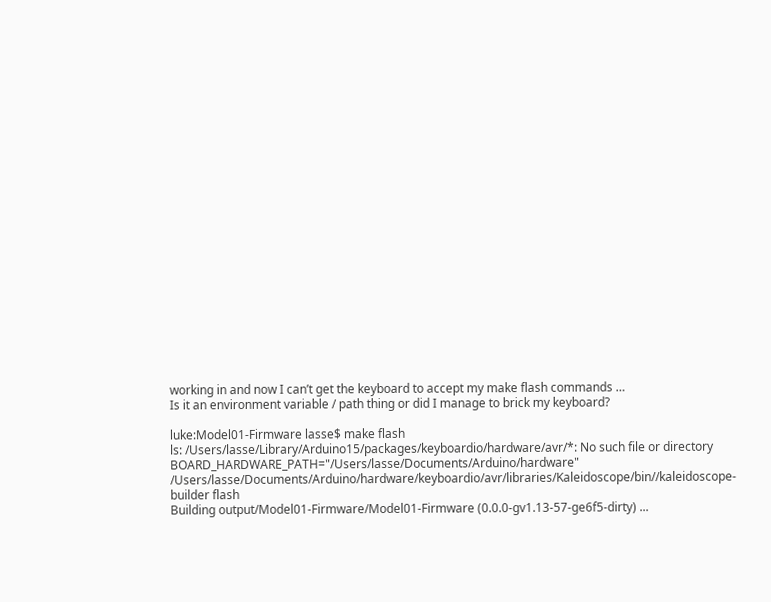working in and now I can’t get the keyboard to accept my make flash commands …
Is it an environment variable / path thing or did I manage to brick my keyboard?

luke:Model01-Firmware lasse$ make flash
ls: /Users/lasse/Library/Arduino15/packages/keyboardio/hardware/avr/*: No such file or directory
BOARD_HARDWARE_PATH="/Users/lasse/Documents/Arduino/hardware" /Users/lasse/Documents/Arduino/hardware/keyboardio/avr/libraries/Kaleidoscope/bin//kaleidoscope-builder flash
Building output/Model01-Firmware/Model01-Firmware (0.0.0-gv1.13-57-ge6f5-dirty) ...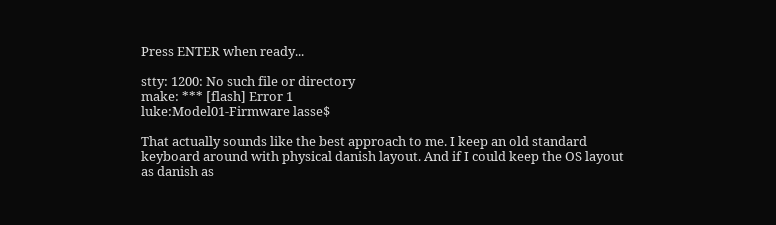Press ENTER when ready...

stty: 1200: No such file or directory
make: *** [flash] Error 1
luke:Model01-Firmware lasse$

That actually sounds like the best approach to me. I keep an old standard keyboard around with physical danish layout. And if I could keep the OS layout as danish as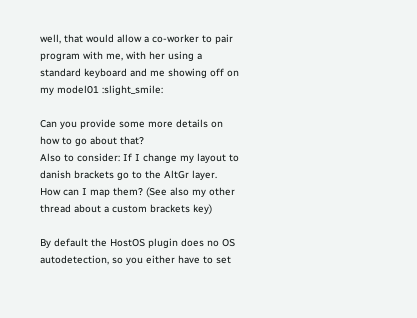well, that would allow a co-worker to pair program with me, with her using a standard keyboard and me showing off on my model01 :slight_smile:

Can you provide some more details on how to go about that?
Also to consider: If I change my layout to danish brackets go to the AltGr layer. How can I map them? (See also my other thread about a custom brackets key)

By default the HostOS plugin does no OS autodetection, so you either have to set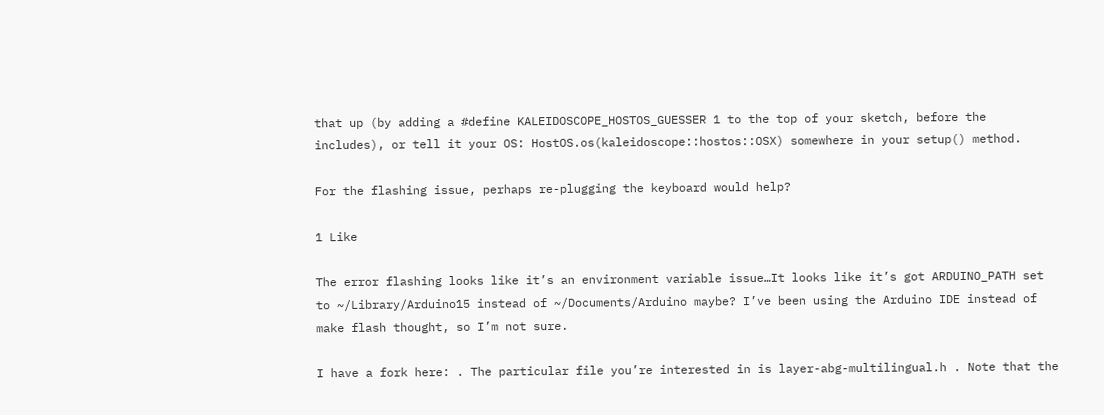that up (by adding a #define KALEIDOSCOPE_HOSTOS_GUESSER 1 to the top of your sketch, before the includes), or tell it your OS: HostOS.os(kaleidoscope::hostos::OSX) somewhere in your setup() method.

For the flashing issue, perhaps re-plugging the keyboard would help?

1 Like

The error flashing looks like it’s an environment variable issue…It looks like it’s got ARDUINO_PATH set to ~/Library/Arduino15 instead of ~/Documents/Arduino maybe? I’ve been using the Arduino IDE instead of make flash thought, so I’m not sure.

I have a fork here: . The particular file you’re interested in is layer-abg-multilingual.h . Note that the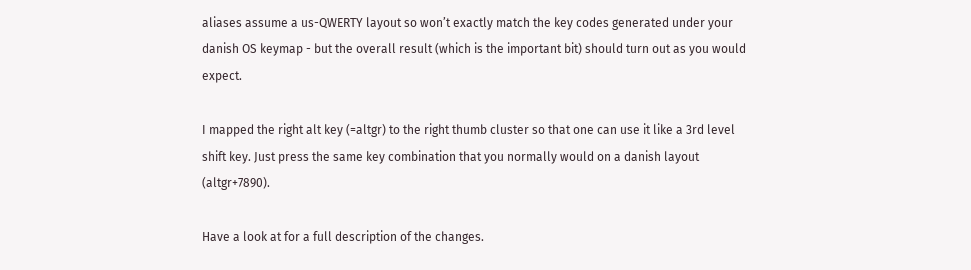aliases assume a us-QWERTY layout so won’t exactly match the key codes generated under your danish OS keymap - but the overall result (which is the important bit) should turn out as you would expect.

I mapped the right alt key (=altgr) to the right thumb cluster so that one can use it like a 3rd level shift key. Just press the same key combination that you normally would on a danish layout (altgr+7890).

Have a look at for a full description of the changes.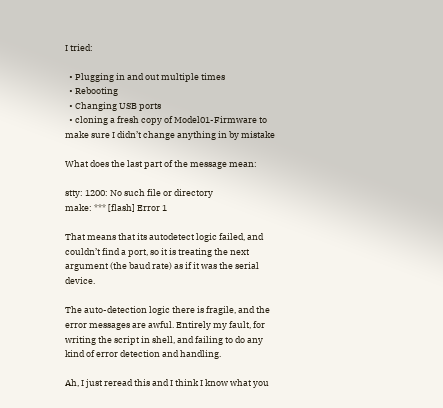I tried:

  • Plugging in and out multiple times
  • Rebooting
  • Changing USB ports
  • cloning a fresh copy of Model01-Firmware to make sure I didn’t change anything in by mistake

What does the last part of the message mean:

stty: 1200: No such file or directory
make: *** [flash] Error 1

That means that its autodetect logic failed, and couldn’t find a port, so it is treating the next argument (the baud rate) as if it was the serial device.

The auto-detection logic there is fragile, and the error messages are awful. Entirely my fault, for writing the script in shell, and failing to do any kind of error detection and handling.

Ah, I just reread this and I think I know what you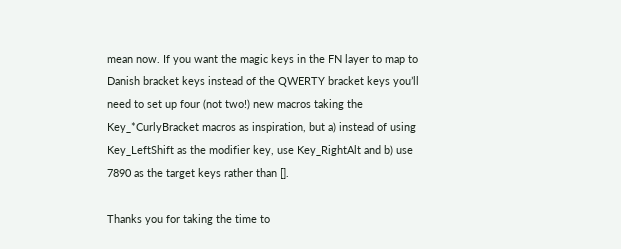mean now. If you want the magic keys in the FN layer to map to Danish bracket keys instead of the QWERTY bracket keys you’ll need to set up four (not two!) new macros taking the Key_*CurlyBracket macros as inspiration, but a) instead of using Key_LeftShift as the modifier key, use Key_RightAlt and b) use 7890 as the target keys rather than [].

Thanks you for taking the time to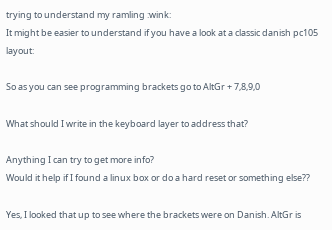trying to understand my ramling :wink:
It might be easier to understand if you have a look at a classic danish pc105 layout:

So as you can see programming brackets go to AltGr + 7,8,9,0

What should I write in the keyboard layer to address that?

Anything I can try to get more info?
Would it help if I found a linux box or do a hard reset or something else??

Yes, I looked that up to see where the brackets were on Danish. AltGr is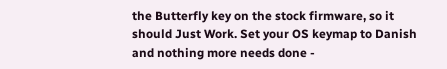the Butterfly key on the stock firmware, so it should Just Work. Set your OS keymap to Danish and nothing more needs done -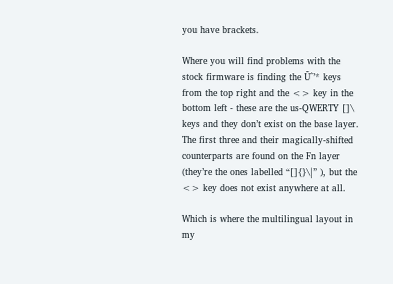you have brackets.

Where you will find problems with the stock firmware is finding the Ũ^’* keys from the top right and the <> key in the bottom left - these are the us-QWERTY []\ keys and they don’t exist on the base layer. The first three and their magically-shifted counterparts are found on the Fn layer (they’re the ones labelled “[]{}\|” ), but the <> key does not exist anywhere at all.

Which is where the multilingual layout in my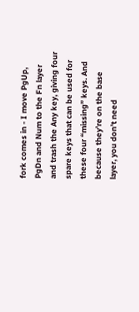fork comes in - I move PgUp, PgDn and Num to the Fn layer and trash the Any key, giving four spare keys that can be used for these four “missing” keys. And because they’re on the base layer, you don’t need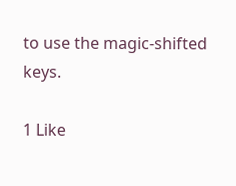to use the magic-shifted keys.

1 Like